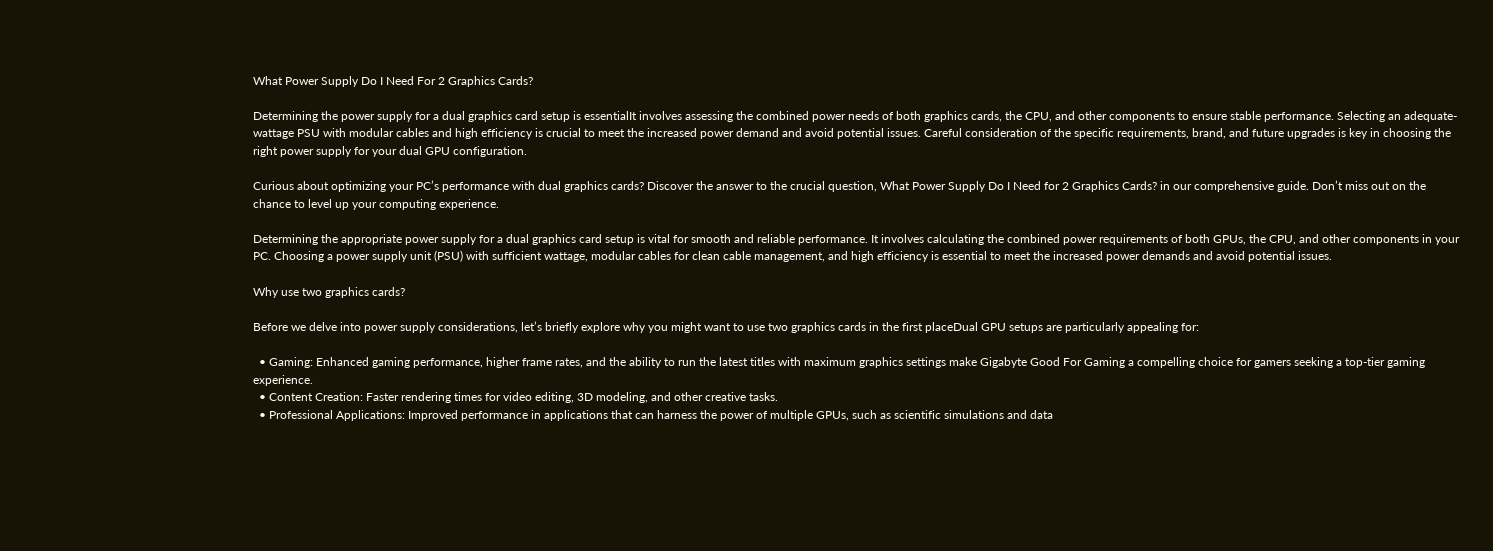What Power Supply Do I Need For 2 Graphics Cards?

Determining the power supply for a dual graphics card setup is essentialIt involves assessing the combined power needs of both graphics cards, the CPU, and other components to ensure stable performance. Selecting an adequate-wattage PSU with modular cables and high efficiency is crucial to meet the increased power demand and avoid potential issues. Careful consideration of the specific requirements, brand, and future upgrades is key in choosing the right power supply for your dual GPU configuration.

Curious about optimizing your PC’s performance with dual graphics cards? Discover the answer to the crucial question, What Power Supply Do I Need for 2 Graphics Cards? in our comprehensive guide. Don’t miss out on the chance to level up your computing experience.

Determining the appropriate power supply for a dual graphics card setup is vital for smooth and reliable performance. It involves calculating the combined power requirements of both GPUs, the CPU, and other components in your PC. Choosing a power supply unit (PSU) with sufficient wattage, modular cables for clean cable management, and high efficiency is essential to meet the increased power demands and avoid potential issues.

Why use two graphics cards?

Before we delve into power supply considerations, let’s briefly explore why you might want to use two graphics cards in the first placeDual GPU setups are particularly appealing for:

  • Gaming: Enhanced gaming performance, higher frame rates, and the ability to run the latest titles with maximum graphics settings make Gigabyte Good For Gaming a compelling choice for gamers seeking a top-tier gaming experience.
  • Content Creation: Faster rendering times for video editing, 3D modeling, and other creative tasks.
  • Professional Applications: Improved performance in applications that can harness the power of multiple GPUs, such as scientific simulations and data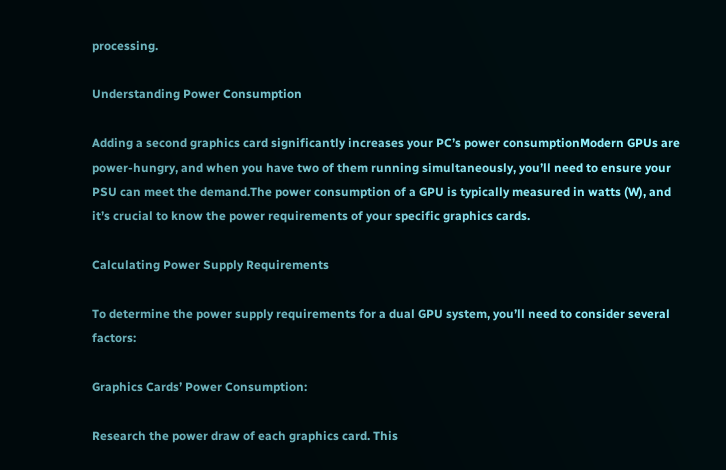processing.

Understanding Power Consumption

Adding a second graphics card significantly increases your PC’s power consumptionModern GPUs are power-hungry, and when you have two of them running simultaneously, you’ll need to ensure your PSU can meet the demand.The power consumption of a GPU is typically measured in watts (W), and it’s crucial to know the power requirements of your specific graphics cards.

Calculating Power Supply Requirements

To determine the power supply requirements for a dual GPU system, you’ll need to consider several factors:

Graphics Cards’ Power Consumption:

Research the power draw of each graphics card. This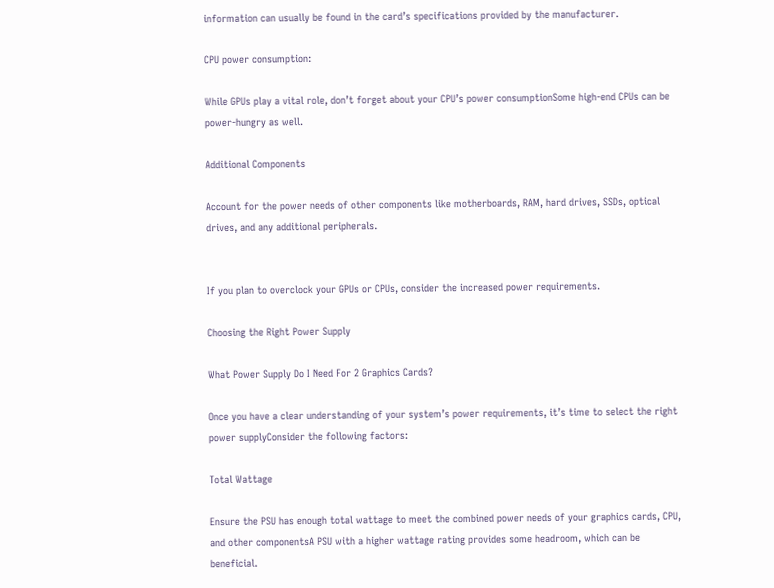information can usually be found in the card’s specifications provided by the manufacturer.

CPU power consumption:

While GPUs play a vital role, don’t forget about your CPU’s power consumptionSome high-end CPUs can be power-hungry as well.

Additional Components

Account for the power needs of other components like motherboards, RAM, hard drives, SSDs, optical drives, and any additional peripherals.


If you plan to overclock your GPUs or CPUs, consider the increased power requirements.

Choosing the Right Power Supply

What Power Supply Do I Need For 2 Graphics Cards?

Once you have a clear understanding of your system’s power requirements, it’s time to select the right power supplyConsider the following factors:

Total Wattage

Ensure the PSU has enough total wattage to meet the combined power needs of your graphics cards, CPU, and other componentsA PSU with a higher wattage rating provides some headroom, which can be beneficial.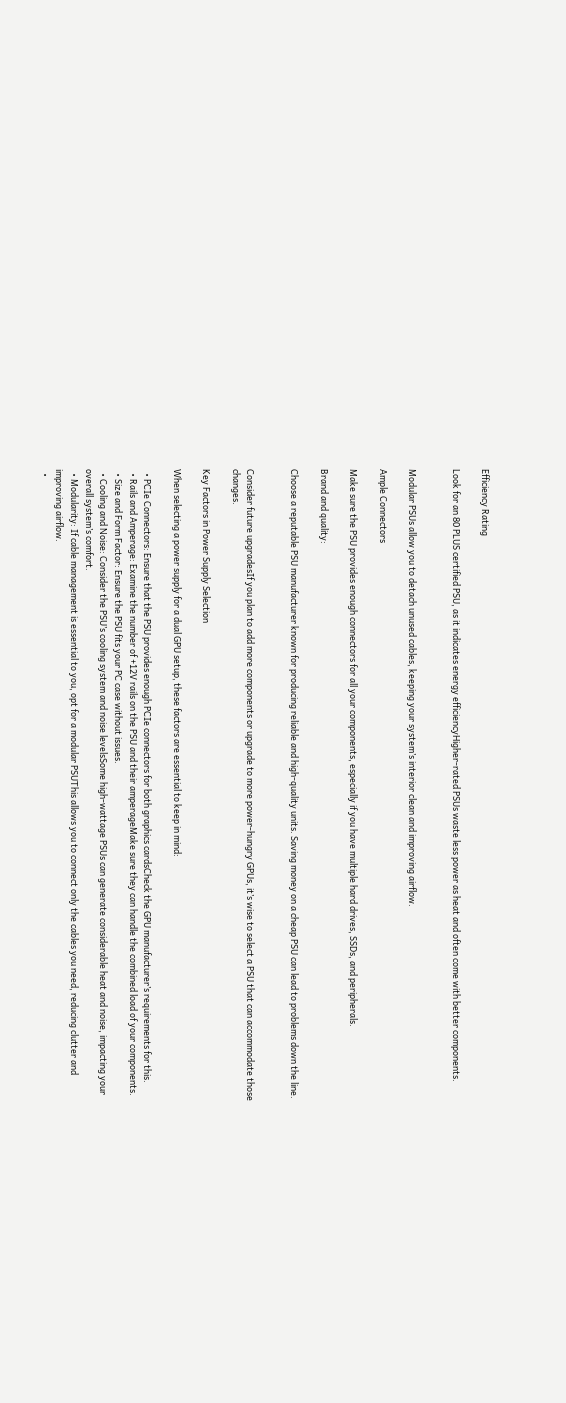Efficiency Rating

Look for an 80 PLUS certified PSU, as it indicates energy efficiencyHigher-rated PSUs waste less power as heat and often come with better components.


Modular PSUs allow you to detach unused cables, keeping your system’s interior clean and improving airflow.

Ample Connectors

Make sure the PSU provides enough connectors for all your components, especially if you have multiple hard drives, SSDs, and peripherals.

Brand and quality:

Choose a reputable PSU manufacturer known for producing reliable and high-quality units. Saving money on a cheap PSU can lead to problems down the line.


Consider future upgradesIf you plan to add more components or upgrade to more power-hungry GPUs, it’s wise to select a PSU that can accommodate those changes.

Key Factors in Power Supply Selection

When selecting a power supply for a dual GPU setup, these factors are essential to keep in mind:

  • PCIe Connectors: Ensure that the PSU provides enough PCIe connectors for both graphics cardsCheck the GPU manufacturer’s requirements for this.
  • Rails and Amperage: Examine the number of +12V rails on the PSU and their amperageMake sure they can handle the combined load of your components.
  • Size and Form Factor: Ensure the PSU fits your PC case without issues.
  • Cooling and Noise: Consider the PSU’s cooling system and noise levelsSome high-wattage PSUs can generate considerable heat and noise, impacting your overall system’s comfort.
  • Modularity: If cable management is essential to you, opt for a modular PSUThis allows you to connect only the cables you need, reducing clutter and improving airflow.
  •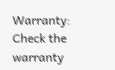Warranty: Check the warranty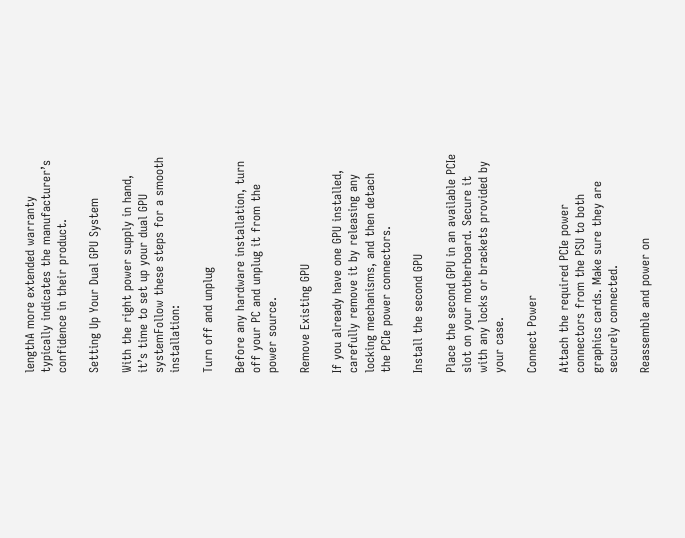lengthA more extended warranty typically indicates the manufacturer’s confidence in their product.

Setting Up Your Dual GPU System

With the right power supply in hand, it’s time to set up your dual GPU systemFollow these steps for a smooth installation:

Turn off and unplug

Before any hardware installation, turn off your PC and unplug it from the power source.

Remove Existing GPU

If you already have one GPU installed, carefully remove it by releasing any locking mechanisms, and then detach the PCIe power connectors.

Install the second GPU

Place the second GPU in an available PCIe slot on your motherboard. Secure it with any locks or brackets provided by your case.

Connect Power

Attach the required PCIe power connectors from the PSU to both graphics cards. Make sure they are securely connected.

Reassemble and power on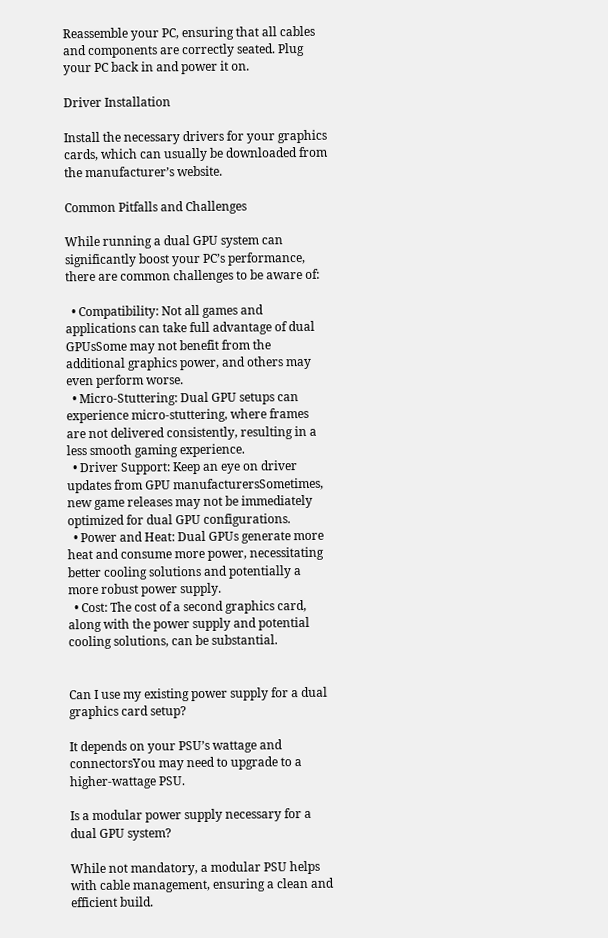Reassemble your PC, ensuring that all cables and components are correctly seated. Plug your PC back in and power it on.

Driver Installation

Install the necessary drivers for your graphics cards, which can usually be downloaded from the manufacturer’s website.

Common Pitfalls and Challenges

While running a dual GPU system can significantly boost your PC’s performance, there are common challenges to be aware of:

  • Compatibility: Not all games and applications can take full advantage of dual GPUsSome may not benefit from the additional graphics power, and others may even perform worse.
  • Micro-Stuttering: Dual GPU setups can experience micro-stuttering, where frames are not delivered consistently, resulting in a less smooth gaming experience.
  • Driver Support: Keep an eye on driver updates from GPU manufacturersSometimes, new game releases may not be immediately optimized for dual GPU configurations.
  • Power and Heat: Dual GPUs generate more heat and consume more power, necessitating better cooling solutions and potentially a more robust power supply.
  • Cost: The cost of a second graphics card, along with the power supply and potential cooling solutions, can be substantial.


Can I use my existing power supply for a dual graphics card setup?

It depends on your PSU’s wattage and connectorsYou may need to upgrade to a higher-wattage PSU.

Is a modular power supply necessary for a dual GPU system?

While not mandatory, a modular PSU helps with cable management, ensuring a clean and efficient build.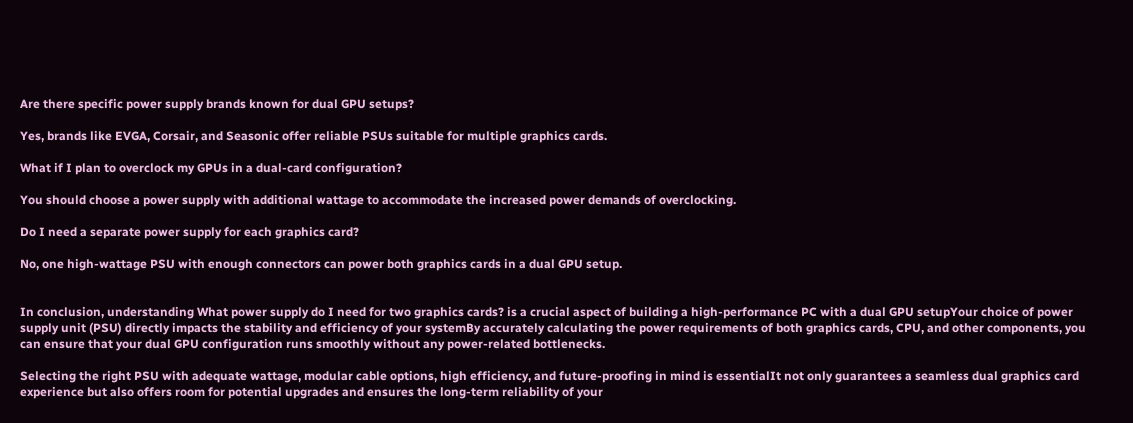Are there specific power supply brands known for dual GPU setups?

Yes, brands like EVGA, Corsair, and Seasonic offer reliable PSUs suitable for multiple graphics cards.

What if I plan to overclock my GPUs in a dual-card configuration?

You should choose a power supply with additional wattage to accommodate the increased power demands of overclocking.

Do I need a separate power supply for each graphics card?

No, one high-wattage PSU with enough connectors can power both graphics cards in a dual GPU setup.


In conclusion, understanding What power supply do I need for two graphics cards? is a crucial aspect of building a high-performance PC with a dual GPU setupYour choice of power supply unit (PSU) directly impacts the stability and efficiency of your systemBy accurately calculating the power requirements of both graphics cards, CPU, and other components, you can ensure that your dual GPU configuration runs smoothly without any power-related bottlenecks.

Selecting the right PSU with adequate wattage, modular cable options, high efficiency, and future-proofing in mind is essentialIt not only guarantees a seamless dual graphics card experience but also offers room for potential upgrades and ensures the long-term reliability of your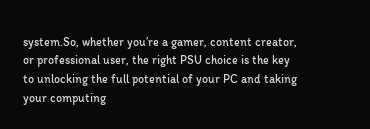system.So, whether you’re a gamer, content creator, or professional user, the right PSU choice is the key to unlocking the full potential of your PC and taking your computing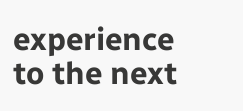experience to the next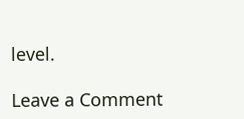level.

Leave a Comment